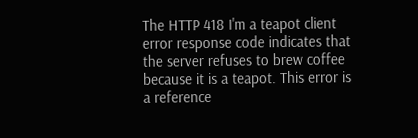The HTTP 418 I'm a teapot client error response code indicates that the server refuses to brew coffee because it is a teapot. This error is a reference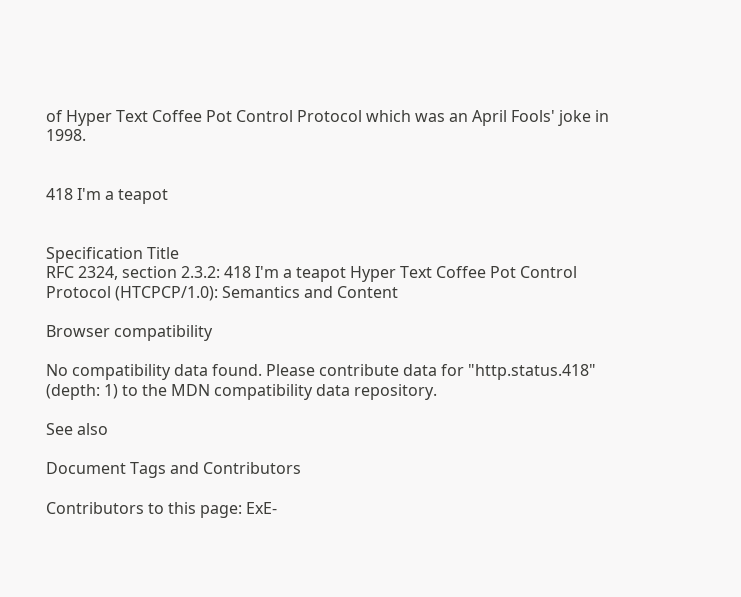of Hyper Text Coffee Pot Control Protocol which was an April Fools' joke in 1998.


418 I'm a teapot


Specification Title
RFC 2324, section 2.3.2: 418 I'm a teapot Hyper Text Coffee Pot Control Protocol (HTCPCP/1.0): Semantics and Content

Browser compatibility

No compatibility data found. Please contribute data for "http.status.418" (depth: 1) to the MDN compatibility data repository.

See also

Document Tags and Contributors

Contributors to this page: ExE-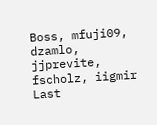Boss, mfuji09, dzamlo, jjprevite, fscholz, iigmir
Last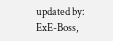updated by: ExE-Boss,